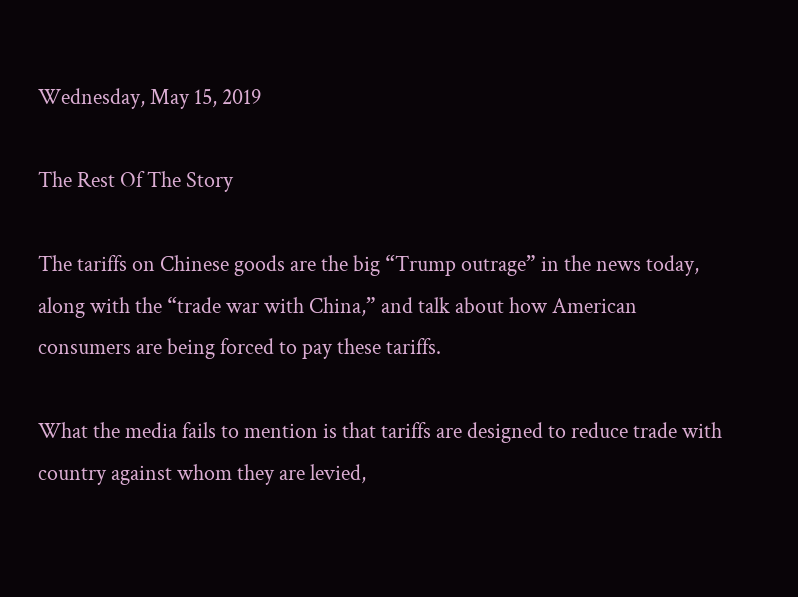Wednesday, May 15, 2019

The Rest Of The Story

The tariffs on Chinese goods are the big “Trump outrage” in the news today, along with the “trade war with China,” and talk about how American consumers are being forced to pay these tariffs.

What the media fails to mention is that tariffs are designed to reduce trade with country against whom they are levied,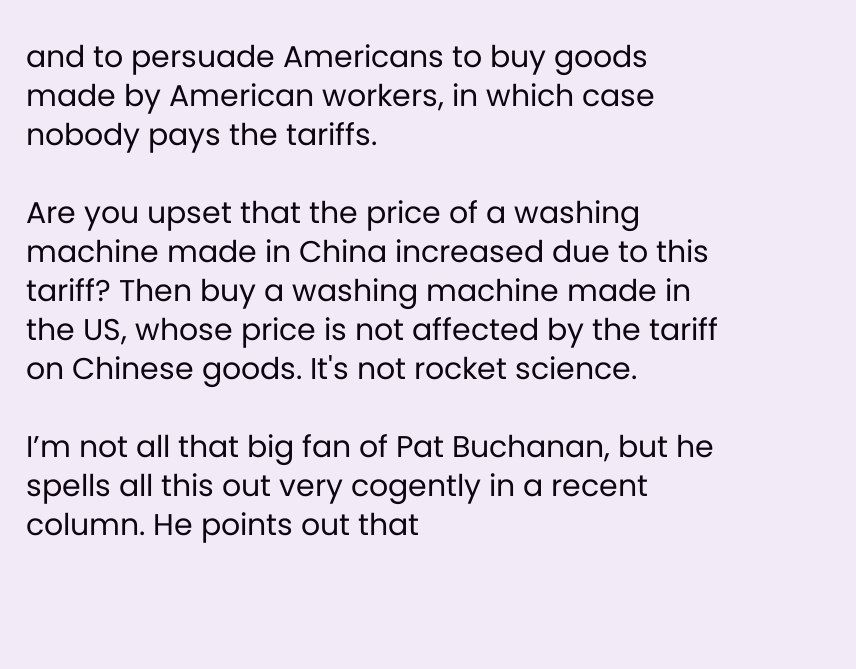and to persuade Americans to buy goods made by American workers, in which case nobody pays the tariffs.

Are you upset that the price of a washing machine made in China increased due to this tariff? Then buy a washing machine made in the US, whose price is not affected by the tariff on Chinese goods. It's not rocket science.

I’m not all that big fan of Pat Buchanan, but he spells all this out very cogently in a recent column. He points out that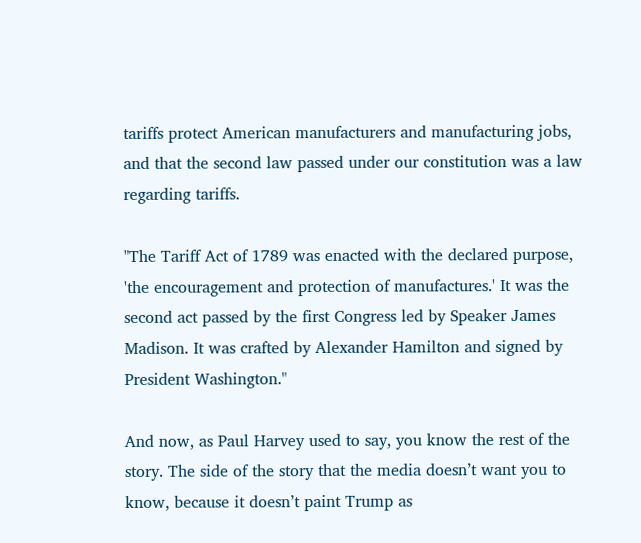tariffs protect American manufacturers and manufacturing jobs, and that the second law passed under our constitution was a law regarding tariffs.

"The Tariff Act of 1789 was enacted with the declared purpose, 'the encouragement and protection of manufactures.' It was the second act passed by the first Congress led by Speaker James Madison. It was crafted by Alexander Hamilton and signed by President Washington."

And now, as Paul Harvey used to say, you know the rest of the story. The side of the story that the media doesn’t want you to know, because it doesn’t paint Trump as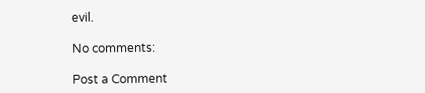evil.

No comments:

Post a Comment